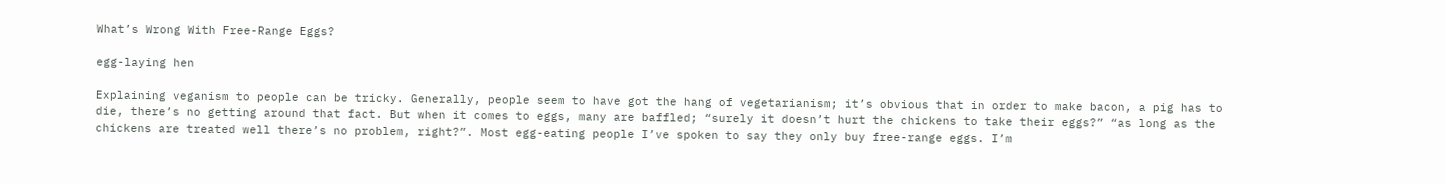What’s Wrong With Free-Range Eggs?

egg-laying hen

Explaining veganism to people can be tricky. Generally, people seem to have got the hang of vegetarianism; it’s obvious that in order to make bacon, a pig has to die, there’s no getting around that fact. But when it comes to eggs, many are baffled; “surely it doesn’t hurt the chickens to take their eggs?” “as long as the chickens are treated well there’s no problem, right?”. Most egg-eating people I’ve spoken to say they only buy free-range eggs. I’m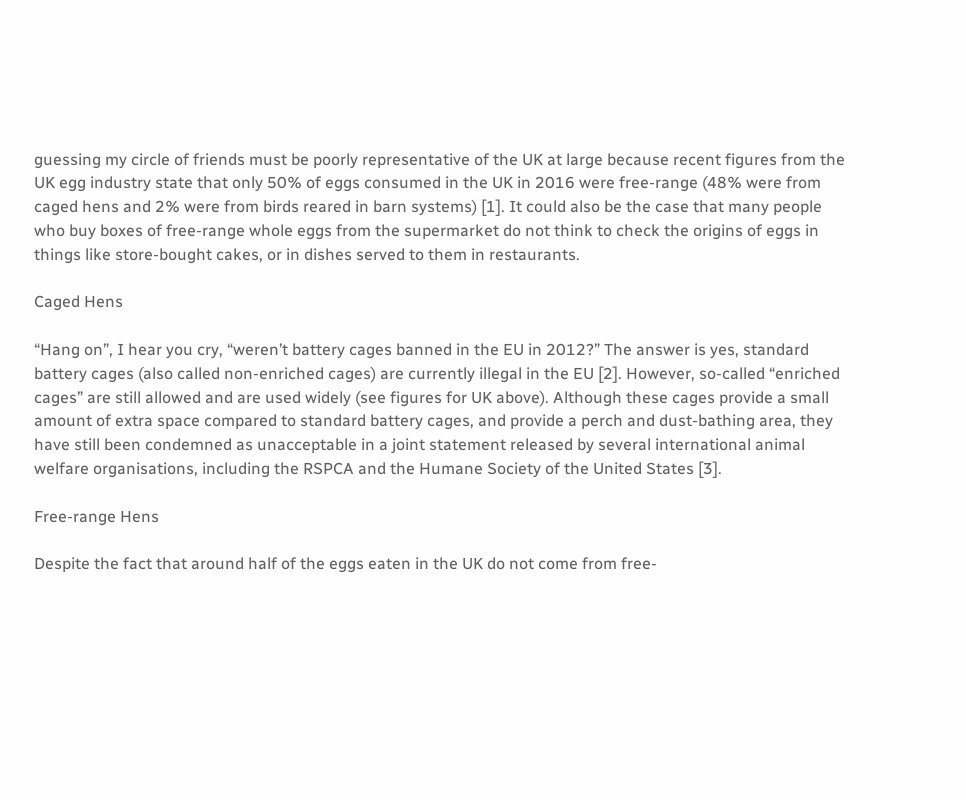guessing my circle of friends must be poorly representative of the UK at large because recent figures from the UK egg industry state that only 50% of eggs consumed in the UK in 2016 were free-range (48% were from caged hens and 2% were from birds reared in barn systems) [1]. It could also be the case that many people who buy boxes of free-range whole eggs from the supermarket do not think to check the origins of eggs in things like store-bought cakes, or in dishes served to them in restaurants.

Caged Hens

“Hang on”, I hear you cry, “weren’t battery cages banned in the EU in 2012?” The answer is yes, standard battery cages (also called non-enriched cages) are currently illegal in the EU [2]. However, so-called “enriched cages” are still allowed and are used widely (see figures for UK above). Although these cages provide a small amount of extra space compared to standard battery cages, and provide a perch and dust-bathing area, they have still been condemned as unacceptable in a joint statement released by several international animal welfare organisations, including the RSPCA and the Humane Society of the United States [3].

Free-range Hens

Despite the fact that around half of the eggs eaten in the UK do not come from free-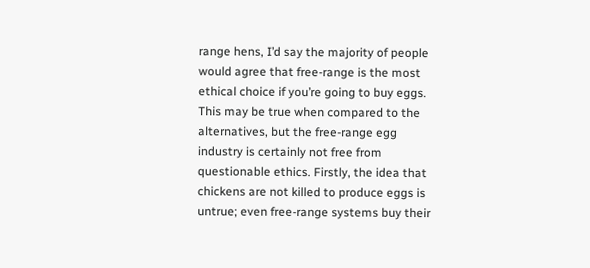range hens, I’d say the majority of people would agree that free-range is the most ethical choice if you’re going to buy eggs. This may be true when compared to the alternatives, but the free-range egg industry is certainly not free from questionable ethics. Firstly, the idea that chickens are not killed to produce eggs is untrue; even free-range systems buy their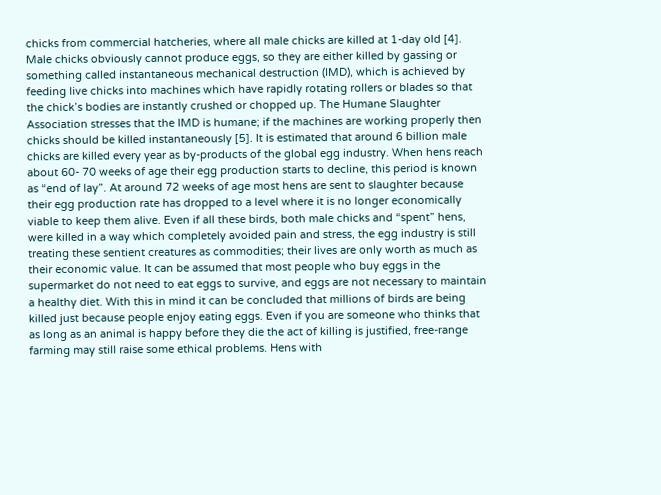chicks from commercial hatcheries, where all male chicks are killed at 1-day old [4]. Male chicks obviously cannot produce eggs, so they are either killed by gassing or something called instantaneous mechanical destruction (IMD), which is achieved by feeding live chicks into machines which have rapidly rotating rollers or blades so that the chick’s bodies are instantly crushed or chopped up. The Humane Slaughter Association stresses that the IMD is humane; if the machines are working properly then chicks should be killed instantaneously [5]. It is estimated that around 6 billion male chicks are killed every year as by-products of the global egg industry. When hens reach about 60- 70 weeks of age their egg production starts to decline, this period is known as “end of lay”. At around 72 weeks of age most hens are sent to slaughter because their egg production rate has dropped to a level where it is no longer economically viable to keep them alive. Even if all these birds, both male chicks and “spent” hens, were killed in a way which completely avoided pain and stress, the egg industry is still treating these sentient creatures as commodities; their lives are only worth as much as their economic value. It can be assumed that most people who buy eggs in the supermarket do not need to eat eggs to survive, and eggs are not necessary to maintain a healthy diet. With this in mind it can be concluded that millions of birds are being killed just because people enjoy eating eggs. Even if you are someone who thinks that as long as an animal is happy before they die the act of killing is justified, free-range farming may still raise some ethical problems. Hens with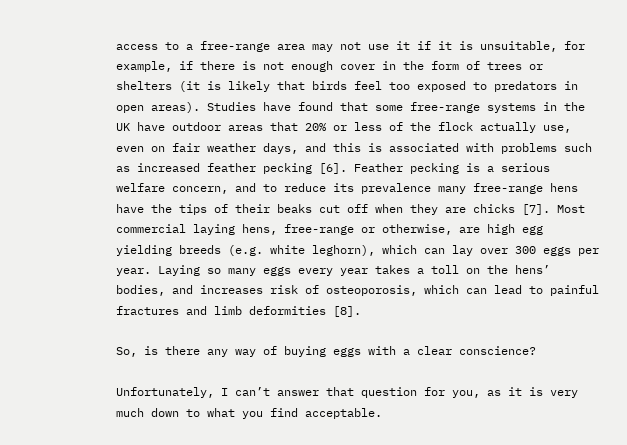access to a free-range area may not use it if it is unsuitable, for example, if there is not enough cover in the form of trees or shelters (it is likely that birds feel too exposed to predators in open areas). Studies have found that some free-range systems in the UK have outdoor areas that 20% or less of the flock actually use, even on fair weather days, and this is associated with problems such as increased feather pecking [6]. Feather pecking is a serious welfare concern, and to reduce its prevalence many free-range hens have the tips of their beaks cut off when they are chicks [7]. Most commercial laying hens, free-range or otherwise, are high egg yielding breeds (e.g. white leghorn), which can lay over 300 eggs per year. Laying so many eggs every year takes a toll on the hens’ bodies, and increases risk of osteoporosis, which can lead to painful fractures and limb deformities [8].

So, is there any way of buying eggs with a clear conscience?

Unfortunately, I can’t answer that question for you, as it is very much down to what you find acceptable.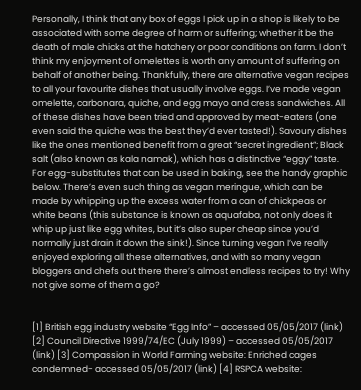Personally, I think that any box of eggs I pick up in a shop is likely to be associated with some degree of harm or suffering; whether it be the death of male chicks at the hatchery or poor conditions on farm. I don’t think my enjoyment of omelettes is worth any amount of suffering on behalf of another being. Thankfully, there are alternative vegan recipes to all your favourite dishes that usually involve eggs. I’ve made vegan omelette, carbonara, quiche, and egg mayo and cress sandwiches. All of these dishes have been tried and approved by meat-eaters (one even said the quiche was the best they’d ever tasted!). Savoury dishes like the ones mentioned benefit from a great “secret ingredient”; Black salt (also known as kala namak), which has a distinctive “eggy” taste. For egg-substitutes that can be used in baking, see the handy graphic below. There’s even such thing as vegan meringue, which can be made by whipping up the excess water from a can of chickpeas or white beans (this substance is known as aquafaba, not only does it whip up just like egg whites, but it’s also super cheap since you’d normally just drain it down the sink!). Since turning vegan I’ve really enjoyed exploring all these alternatives, and with so many vegan bloggers and chefs out there there’s almost endless recipes to try! Why not give some of them a go?


[1] British egg industry website “Egg Info” – accessed 05/05/2017 (link) [2] Council Directive 1999/74/EC (July 1999) – accessed 05/05/2017 (link) [3] Compassion in World Farming website: Enriched cages condemned- accessed 05/05/2017 (link) [4] RSPCA website: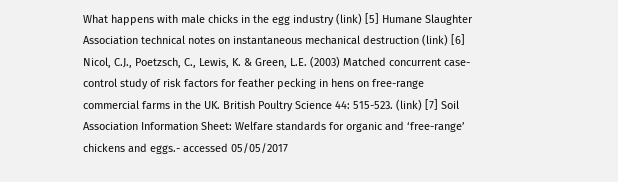What happens with male chicks in the egg industry (link) [5] Humane Slaughter Association technical notes on instantaneous mechanical destruction (link) [6] Nicol, C.J., Poetzsch, C., Lewis, K. & Green, L.E. (2003) Matched concurrent case-control study of risk factors for feather pecking in hens on free-range commercial farms in the UK. British Poultry Science 44: 515-523. (link) [7] Soil Association Information Sheet: Welfare standards for organic and ‘free-range’ chickens and eggs.- accessed 05/05/2017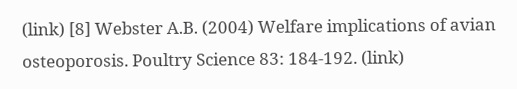(link) [8] Webster A.B. (2004) Welfare implications of avian osteoporosis. Poultry Science 83: 184-192. (link)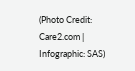(Photo Credit: Care2.com | Infographic: SAS)